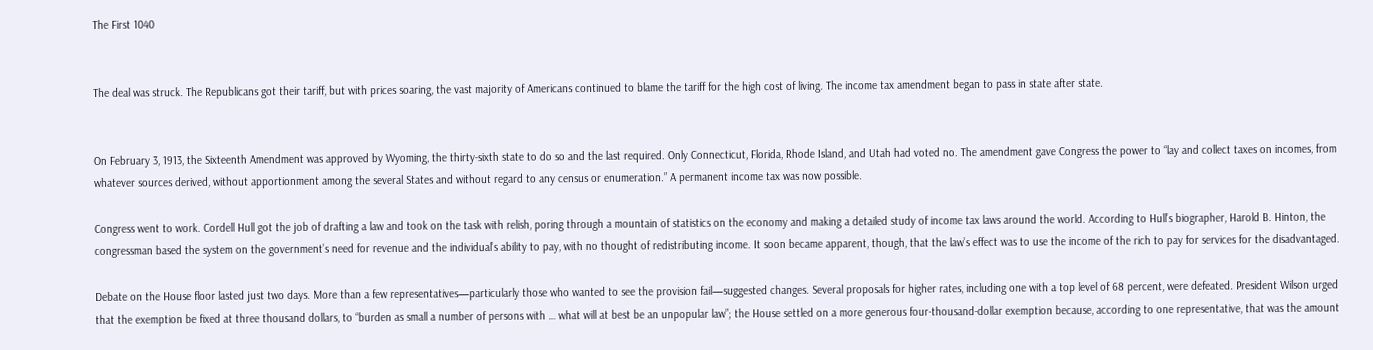The First 1040


The deal was struck. The Republicans got their tariff, but with prices soaring, the vast majority of Americans continued to blame the tariff for the high cost of living. The income tax amendment began to pass in state after state.


On February 3, 1913, the Sixteenth Amendment was approved by Wyoming, the thirty-sixth state to do so and the last required. Only Connecticut, Florida, Rhode Island, and Utah had voted no. The amendment gave Congress the power to “lay and collect taxes on incomes, from whatever sources derived, without apportionment among the several States and without regard to any census or enumeration.” A permanent income tax was now possible.

Congress went to work. Cordell Hull got the job of drafting a law and took on the task with relish, poring through a mountain of statistics on the economy and making a detailed study of income tax laws around the world. According to Hull’s biographer, Harold B. Hinton, the congressman based the system on the government’s need for revenue and the individual’s ability to pay, with no thought of redistributing income. It soon became apparent, though, that the law’s effect was to use the income of the rich to pay for services for the disadvantaged.

Debate on the House floor lasted just two days. More than a few representatives—particularly those who wanted to see the provision fail—suggested changes. Several proposals for higher rates, including one with a top level of 68 percent, were defeated. President Wilson urged that the exemption be fixed at three thousand dollars, to “burden as small a number of persons with … what will at best be an unpopular law”; the House settled on a more generous four-thousand-dollar exemption because, according to one representative, that was the amount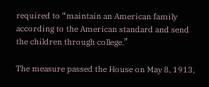required to “maintain an American family according to the American standard and send the children through college.”

The measure passed the House on May 8, 1913,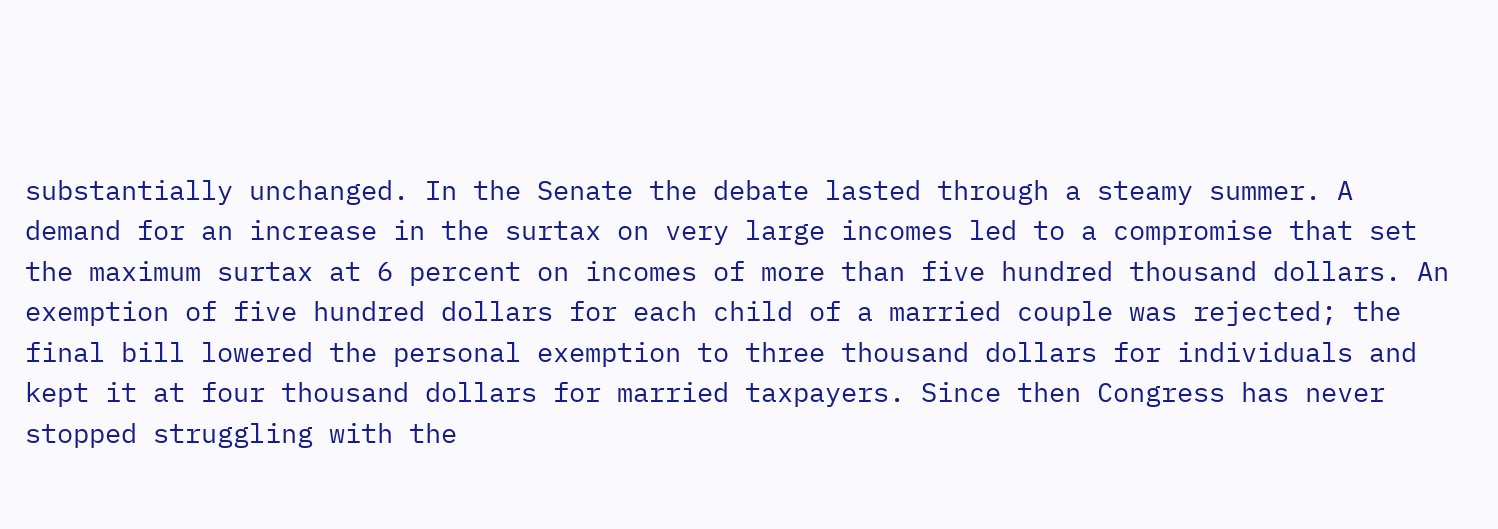substantially unchanged. In the Senate the debate lasted through a steamy summer. A demand for an increase in the surtax on very large incomes led to a compromise that set the maximum surtax at 6 percent on incomes of more than five hundred thousand dollars. An exemption of five hundred dollars for each child of a married couple was rejected; the final bill lowered the personal exemption to three thousand dollars for individuals and kept it at four thousand dollars for married taxpayers. Since then Congress has never stopped struggling with the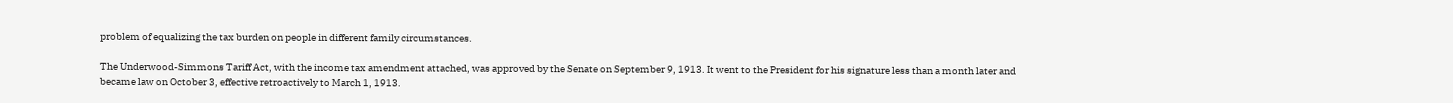problem of equalizing the tax burden on people in different family circumstances.

The Underwood-Simmons Tariff Act, with the income tax amendment attached, was approved by the Senate on September 9, 1913. It went to the President for his signature less than a month later and became law on October 3, effective retroactively to March 1, 1913.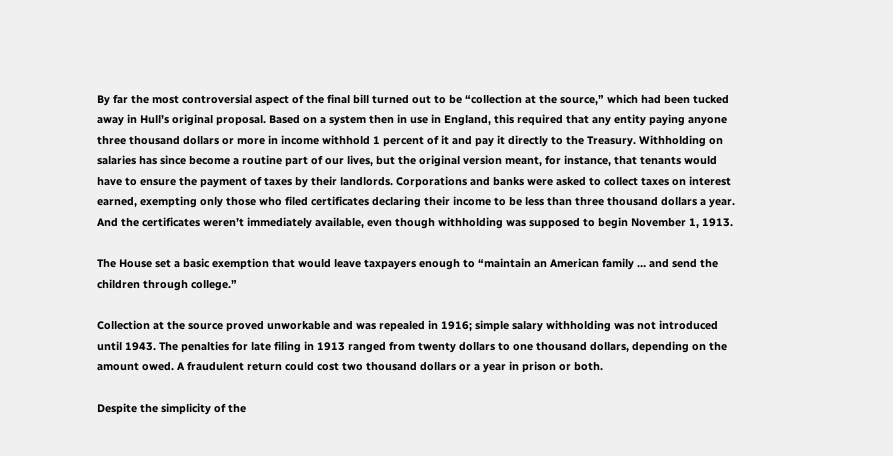By far the most controversial aspect of the final bill turned out to be “collection at the source,” which had been tucked away in Hull’s original proposal. Based on a system then in use in England, this required that any entity paying anyone three thousand dollars or more in income withhold 1 percent of it and pay it directly to the Treasury. Withholding on salaries has since become a routine part of our lives, but the original version meant, for instance, that tenants would have to ensure the payment of taxes by their landlords. Corporations and banks were asked to collect taxes on interest earned, exempting only those who filed certificates declaring their income to be less than three thousand dollars a year. And the certificates weren’t immediately available, even though withholding was supposed to begin November 1, 1913.

The House set a basic exemption that would leave taxpayers enough to “maintain an American family … and send the children through college.”

Collection at the source proved unworkable and was repealed in 1916; simple salary withholding was not introduced until 1943. The penalties for late filing in 1913 ranged from twenty dollars to one thousand dollars, depending on the amount owed. A fraudulent return could cost two thousand dollars or a year in prison or both.

Despite the simplicity of the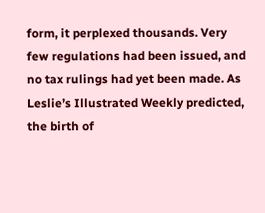form, it perplexed thousands. Very few regulations had been issued, and no tax rulings had yet been made. As Leslie’s Illustrated Weekly predicted, the birth of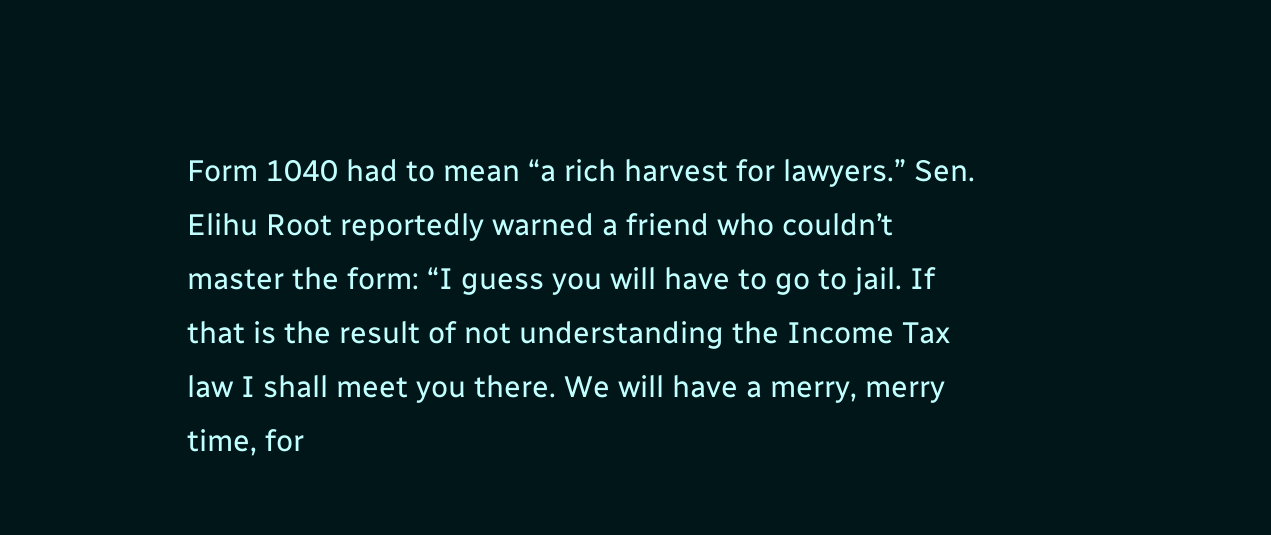Form 1040 had to mean “a rich harvest for lawyers.” Sen. Elihu Root reportedly warned a friend who couldn’t master the form: “I guess you will have to go to jail. If that is the result of not understanding the Income Tax law I shall meet you there. We will have a merry, merry time, for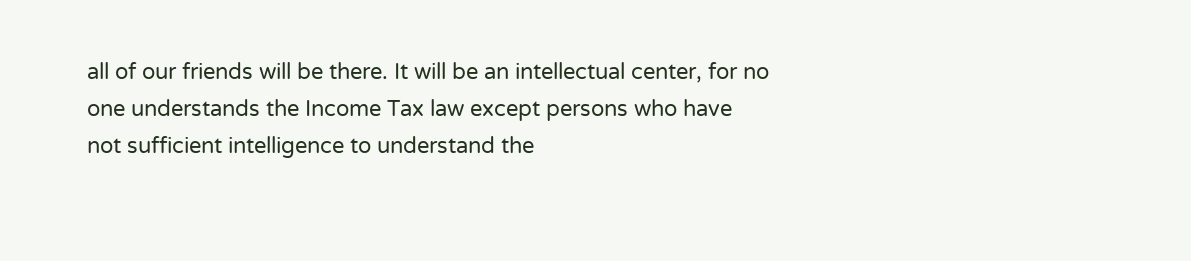all of our friends will be there. It will be an intellectual center, for no one understands the Income Tax law except persons who have not sufficient intelligence to understand the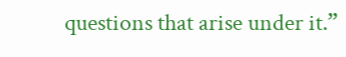questions that arise under it.”